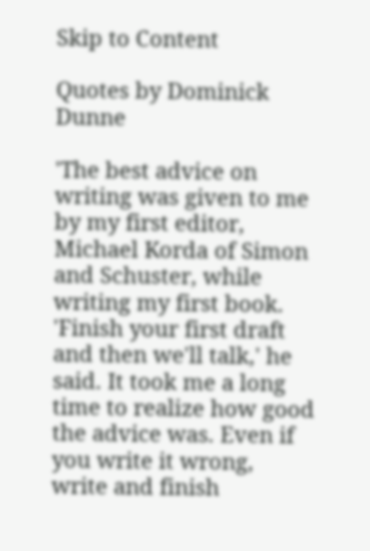Skip to Content

Quotes by Dominick Dunne

'The best advice on writing was given to me by my first editor, Michael Korda of Simon and Schuster, while writing my first book. 'Finish your first draft and then we'll talk,' he said. It took me a long time to realize how good the advice was. Even if you write it wrong, write and finish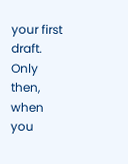your first draft. Only then, when you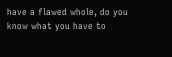have a flawed whole, do you know what you have to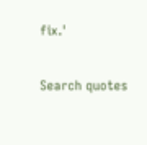fix.'

Search quotes